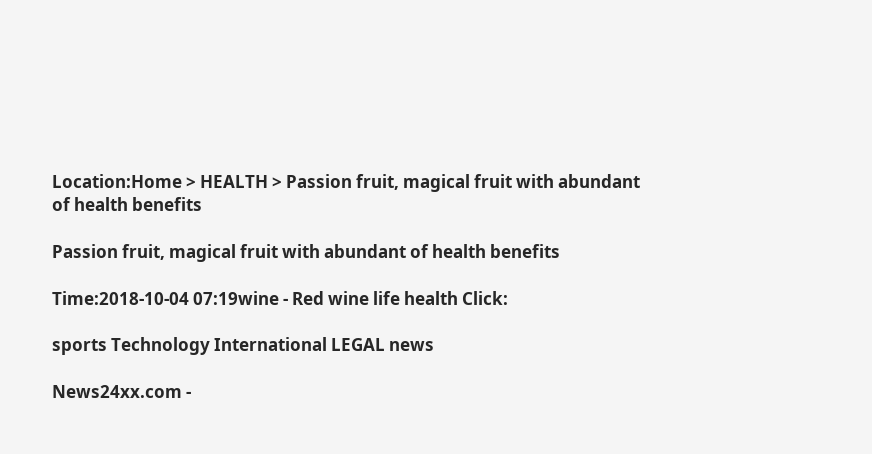Location:Home > HEALTH > Passion fruit, magical fruit with abundant of health benefits

Passion fruit, magical fruit with abundant of health benefits

Time:2018-10-04 07:19wine - Red wine life health Click:

sports Technology International LEGAL news

News24xx.com -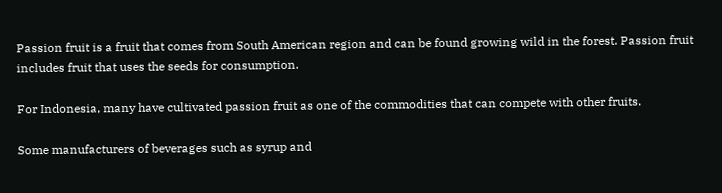Passion fruit is a fruit that comes from South American region and can be found growing wild in the forest. Passion fruit includes fruit that uses the seeds for consumption.

For Indonesia, many have cultivated passion fruit as one of the commodities that can compete with other fruits.

Some manufacturers of beverages such as syrup and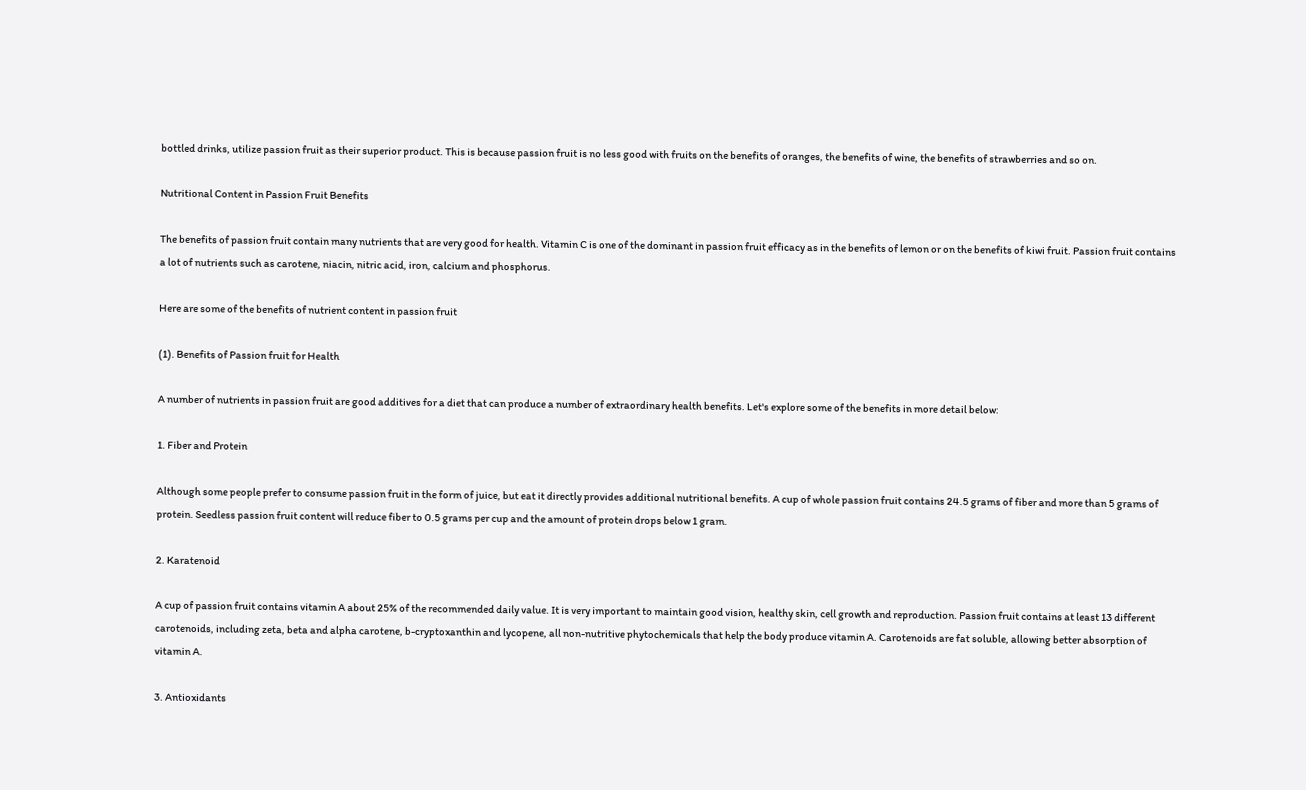bottled drinks, utilize passion fruit as their superior product. This is because passion fruit is no less good with fruits on the benefits of oranges, the benefits of wine, the benefits of strawberries and so on.

Nutritional Content in Passion Fruit Benefits

The benefits of passion fruit contain many nutrients that are very good for health. Vitamin C is one of the dominant in passion fruit efficacy as in the benefits of lemon or on the benefits of kiwi fruit. Passion fruit contains a lot of nutrients such as carotene, niacin, nitric acid, iron, calcium and phosphorus.

Here are some of the benefits of nutrient content in passion fruit

(1). Benefits of Passion fruit for Health

A number of nutrients in passion fruit are good additives for a diet that can produce a number of extraordinary health benefits. Let's explore some of the benefits in more detail below:

1. Fiber and Protein

Although some people prefer to consume passion fruit in the form of juice, but eat it directly provides additional nutritional benefits. A cup of whole passion fruit contains 24.5 grams of fiber and more than 5 grams of protein. Seedless passion fruit content will reduce fiber to 0.5 grams per cup and the amount of protein drops below 1 gram.

2. Karatenoid

A cup of passion fruit contains vitamin A about 25% of the recommended daily value. It is very important to maintain good vision, healthy skin, cell growth and reproduction. Passion fruit contains at least 13 different carotenoids, including zeta, beta and alpha carotene, b-cryptoxanthin and lycopene, all non-nutritive phytochemicals that help the body produce vitamin A. Carotenoids are fat soluble, allowing better absorption of vitamin A.

3. Antioxidants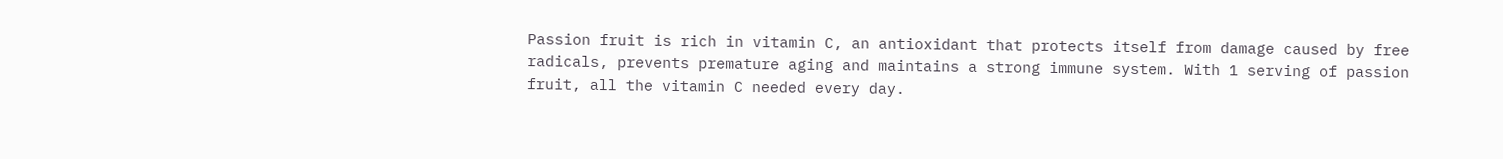Passion fruit is rich in vitamin C, an antioxidant that protects itself from damage caused by free radicals, prevents premature aging and maintains a strong immune system. With 1 serving of passion fruit, all the vitamin C needed every day.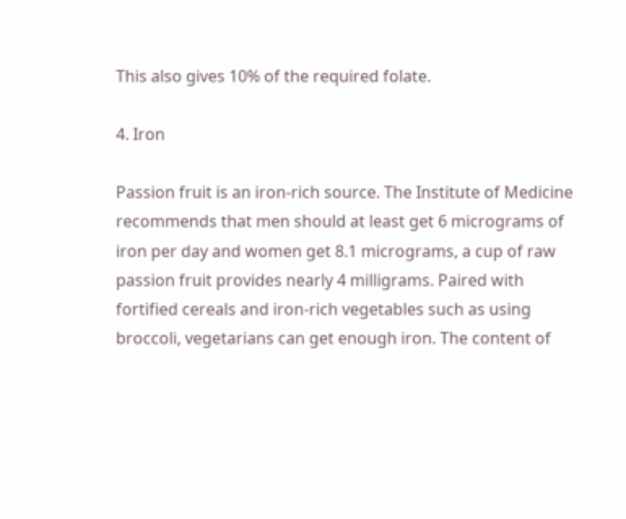This also gives 10% of the required folate.

4. Iron

Passion fruit is an iron-rich source. The Institute of Medicine recommends that men should at least get 6 micrograms of iron per day and women get 8.1 micrograms, a cup of raw passion fruit provides nearly 4 milligrams. Paired with fortified cereals and iron-rich vegetables such as using broccoli, vegetarians can get enough iron. The content of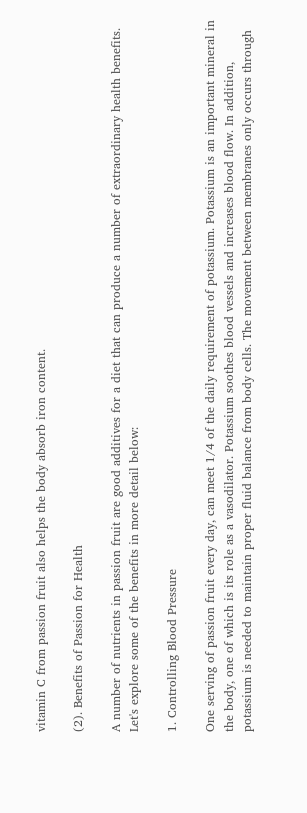vitamin C from passion fruit also helps the body absorb iron content.

(2). Benefits of Passion for Health

A number of nutrients in passion fruit are good additives for a diet that can produce a number of extraordinary health benefits. Let's explore some of the benefits in more detail below:

1. Controlling Blood Pressure

One serving of passion fruit every day, can meet 1/4 of the daily requirement of potassium. Potassium is an important mineral in the body, one of which is its role as a vasodilator. Potassium soothes blood vessels and increases blood flow. In addition, potassium is needed to maintain proper fluid balance from body cells. The movement between membranes only occurs through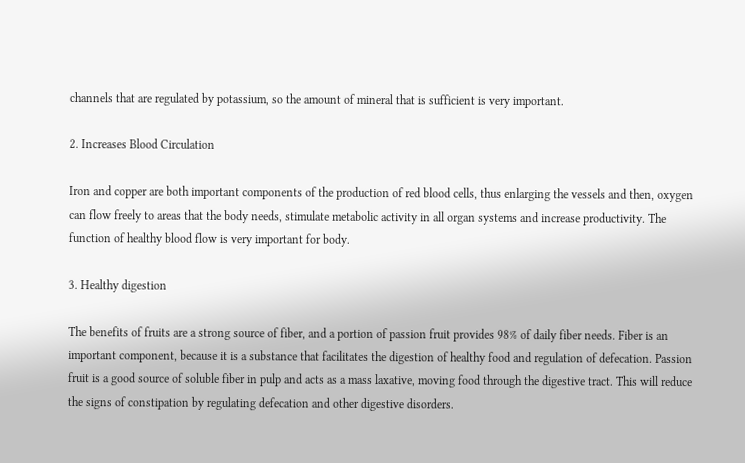channels that are regulated by potassium, so the amount of mineral that is sufficient is very important.

2. Increases Blood Circulation

Iron and copper are both important components of the production of red blood cells, thus enlarging the vessels and then, oxygen can flow freely to areas that the body needs, stimulate metabolic activity in all organ systems and increase productivity. The function of healthy blood flow is very important for body.

3. Healthy digestion

The benefits of fruits are a strong source of fiber, and a portion of passion fruit provides 98% of daily fiber needs. Fiber is an important component, because it is a substance that facilitates the digestion of healthy food and regulation of defecation. Passion fruit is a good source of soluble fiber in pulp and acts as a mass laxative, moving food through the digestive tract. This will reduce the signs of constipation by regulating defecation and other digestive disorders.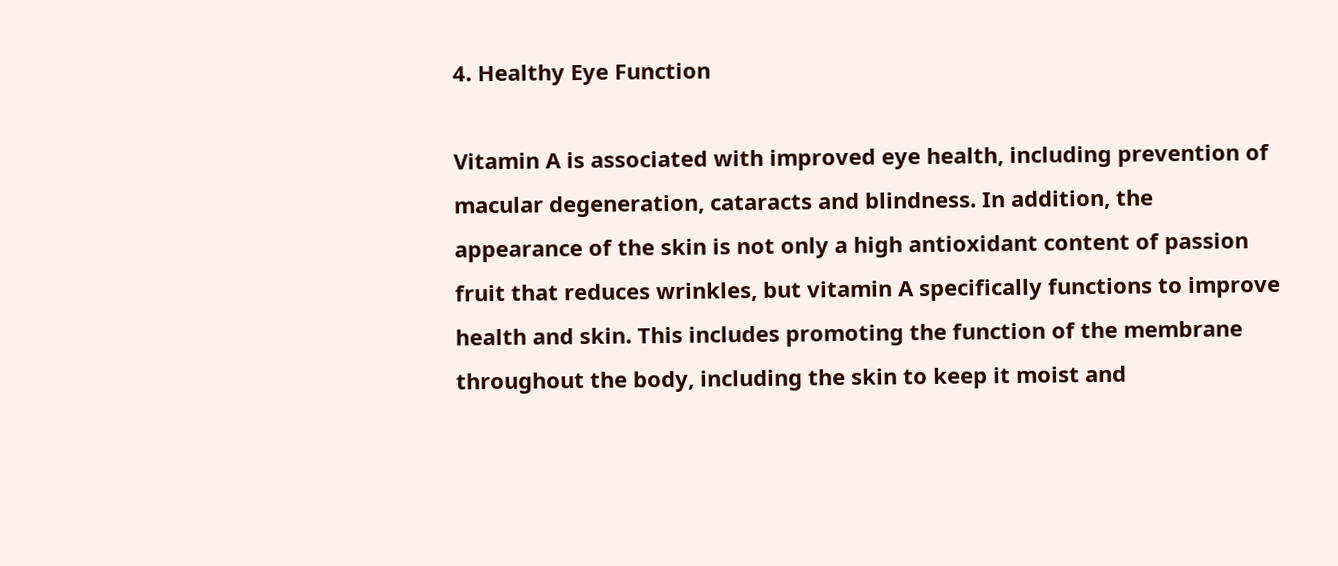4. Healthy Eye Function

Vitamin A is associated with improved eye health, including prevention of macular degeneration, cataracts and blindness. In addition, the appearance of the skin is not only a high antioxidant content of passion fruit that reduces wrinkles, but vitamin A specifically functions to improve health and skin. This includes promoting the function of the membrane throughout the body, including the skin to keep it moist and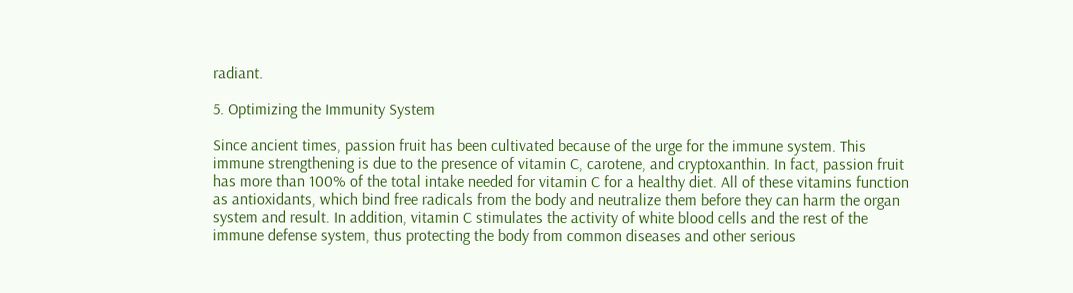radiant.

5. Optimizing the Immunity System

Since ancient times, passion fruit has been cultivated because of the urge for the immune system. This immune strengthening is due to the presence of vitamin C, carotene, and cryptoxanthin. In fact, passion fruit has more than 100% of the total intake needed for vitamin C for a healthy diet. All of these vitamins function as antioxidants, which bind free radicals from the body and neutralize them before they can harm the organ system and result. In addition, vitamin C stimulates the activity of white blood cells and the rest of the immune defense system, thus protecting the body from common diseases and other serious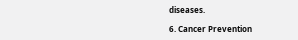diseases.

6. Cancer Prevention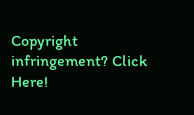Copyright infringement? Click Here!